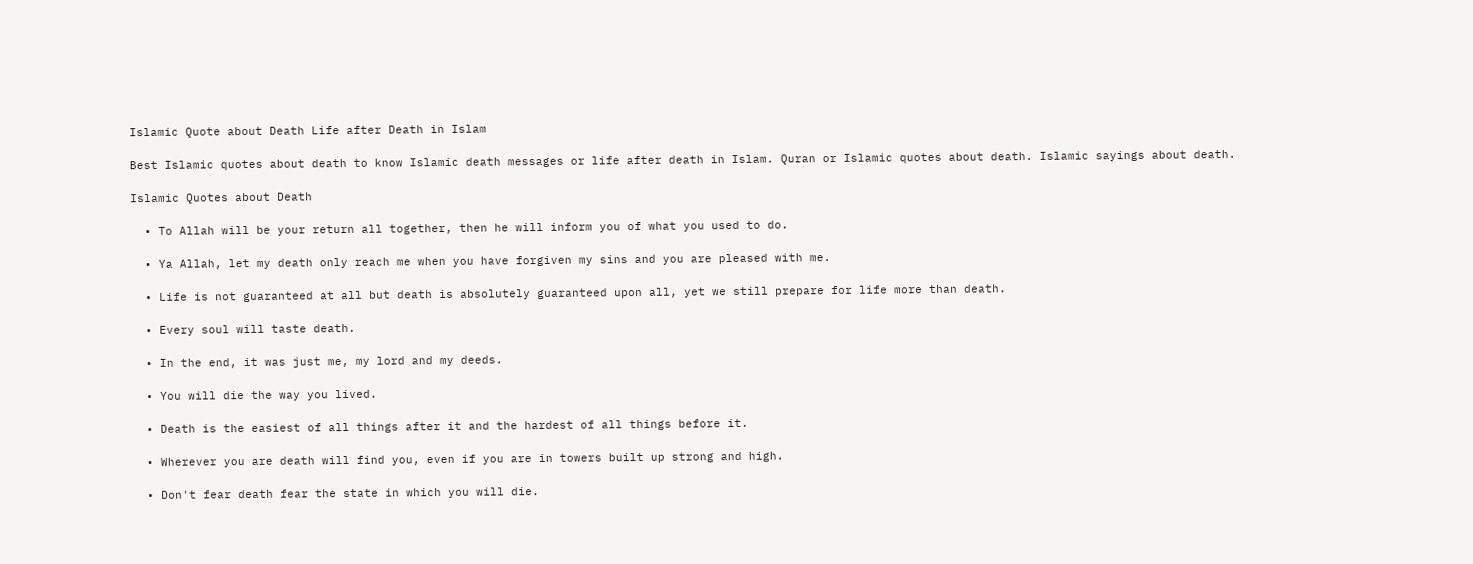Islamic Quote about Death Life after Death in Islam

Best Islamic quotes about death to know Islamic death messages or life after death in Islam. Quran or Islamic quotes about death. Islamic sayings about death.

Islamic Quotes about Death

  • To Allah will be your return all together, then he will inform you of what you used to do.

  • Ya Allah, let my death only reach me when you have forgiven my sins and you are pleased with me.

  • Life is not guaranteed at all but death is absolutely guaranteed upon all, yet we still prepare for life more than death.

  • Every soul will taste death.

  • In the end, it was just me, my lord and my deeds.

  • You will die the way you lived.

  • Death is the easiest of all things after it and the hardest of all things before it.

  • Wherever you are death will find you, even if you are in towers built up strong and high.

  • Don't fear death fear the state in which you will die.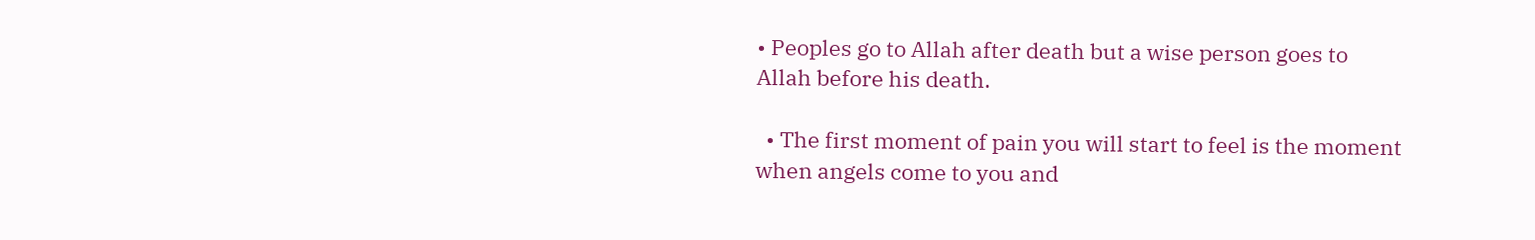• Peoples go to Allah after death but a wise person goes to Allah before his death.

  • The first moment of pain you will start to feel is the moment when angels come to you and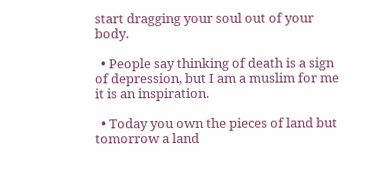start dragging your soul out of your body.

  • People say thinking of death is a sign of depression, but I am a muslim for me it is an inspiration.

  • Today you own the pieces of land but tomorrow a land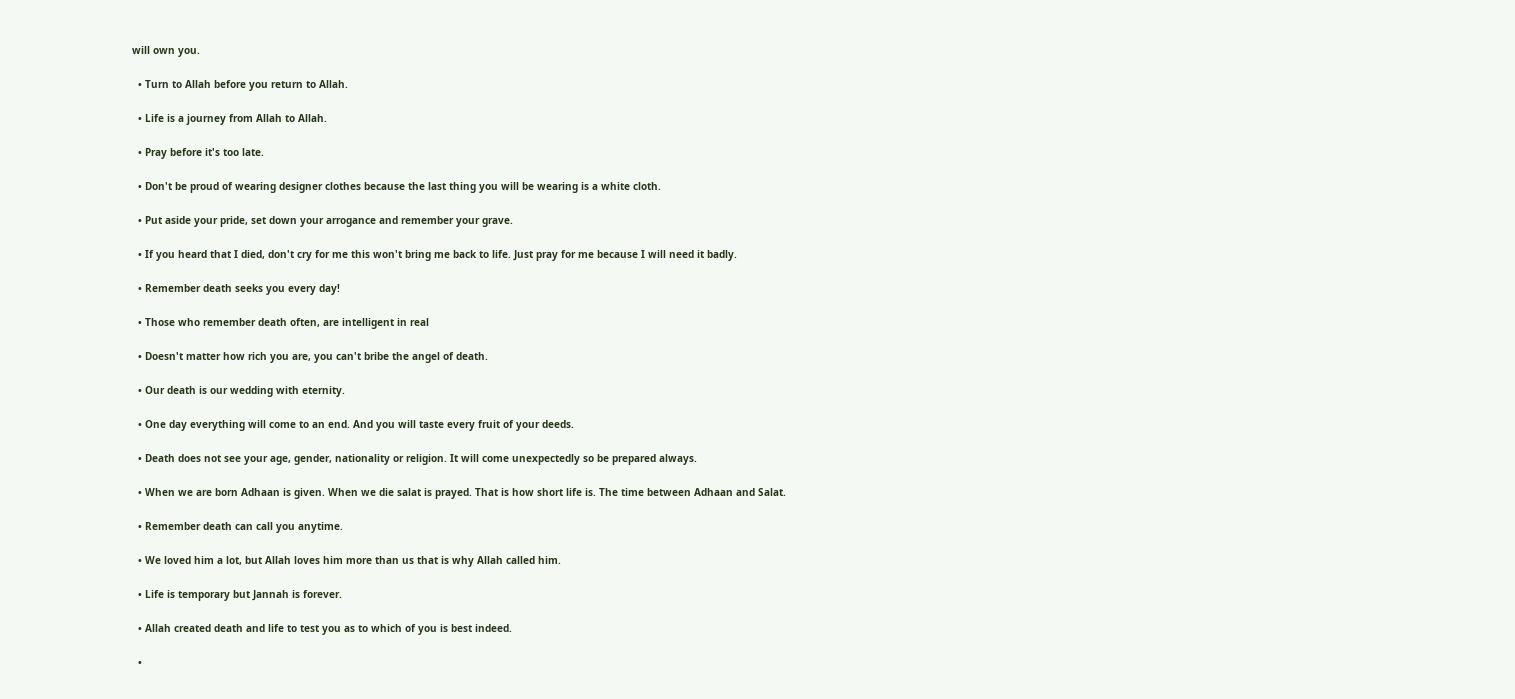will own you.

  • Turn to Allah before you return to Allah.

  • Life is a journey from Allah to Allah.

  • Pray before it's too late.

  • Don't be proud of wearing designer clothes because the last thing you will be wearing is a white cloth.

  • Put aside your pride, set down your arrogance and remember your grave.

  • If you heard that I died, don't cry for me this won't bring me back to life. Just pray for me because I will need it badly.

  • Remember death seeks you every day!

  • Those who remember death often, are intelligent in real

  • Doesn't matter how rich you are, you can't bribe the angel of death.

  • Our death is our wedding with eternity.

  • One day everything will come to an end. And you will taste every fruit of your deeds.

  • Death does not see your age, gender, nationality or religion. It will come unexpectedly so be prepared always.

  • When we are born Adhaan is given. When we die salat is prayed. That is how short life is. The time between Adhaan and Salat.

  • Remember death can call you anytime.

  • We loved him a lot, but Allah loves him more than us that is why Allah called him.

  • Life is temporary but Jannah is forever.

  • Allah created death and life to test you as to which of you is best indeed.

  •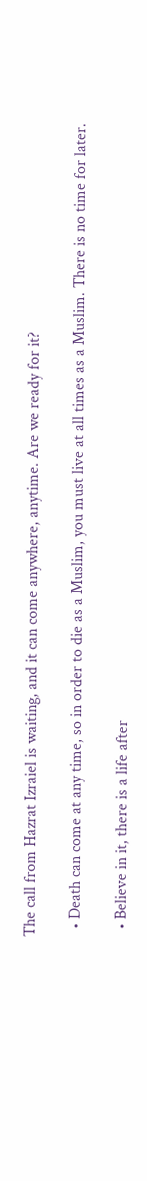The call from Hazrat Izraiel is waiting, and it can come anywhere, anytime. Are we ready for it?

  • Death can come at any time, so in order to die as a Muslim, you must live at all times as a Muslim. There is no time for later.

  • Believe in it, there is a life after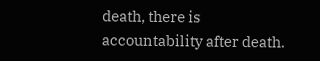death, there is accountability after death.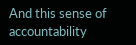And this sense of accountability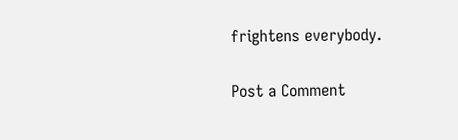frightens everybody.

Post a Comment